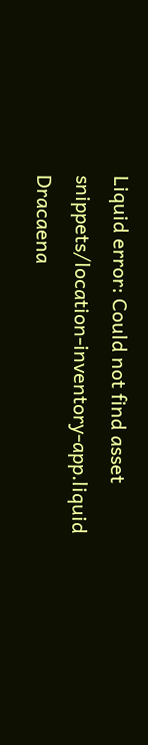Liquid error: Could not find asset snippets/location-inventory-app.liquid
Dracaena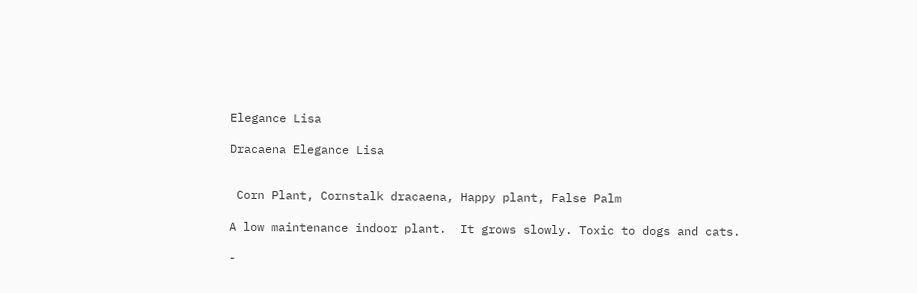Elegance Lisa

Dracaena Elegance Lisa


 Corn Plant, Cornstalk dracaena, Happy plant, False Palm

A low maintenance indoor plant.  It grows slowly. Toxic to dogs and cats.

-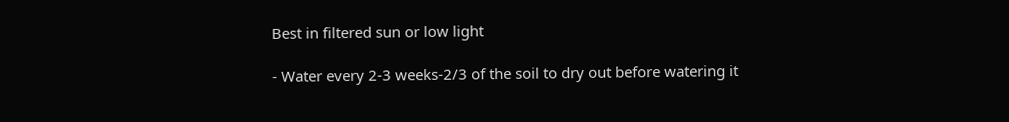Best in filtered sun or low light

- Water every 2-3 weeks-2/3 of the soil to dry out before watering it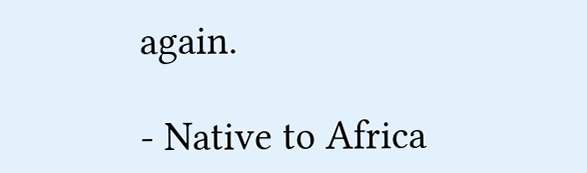again.

- Native to Africa